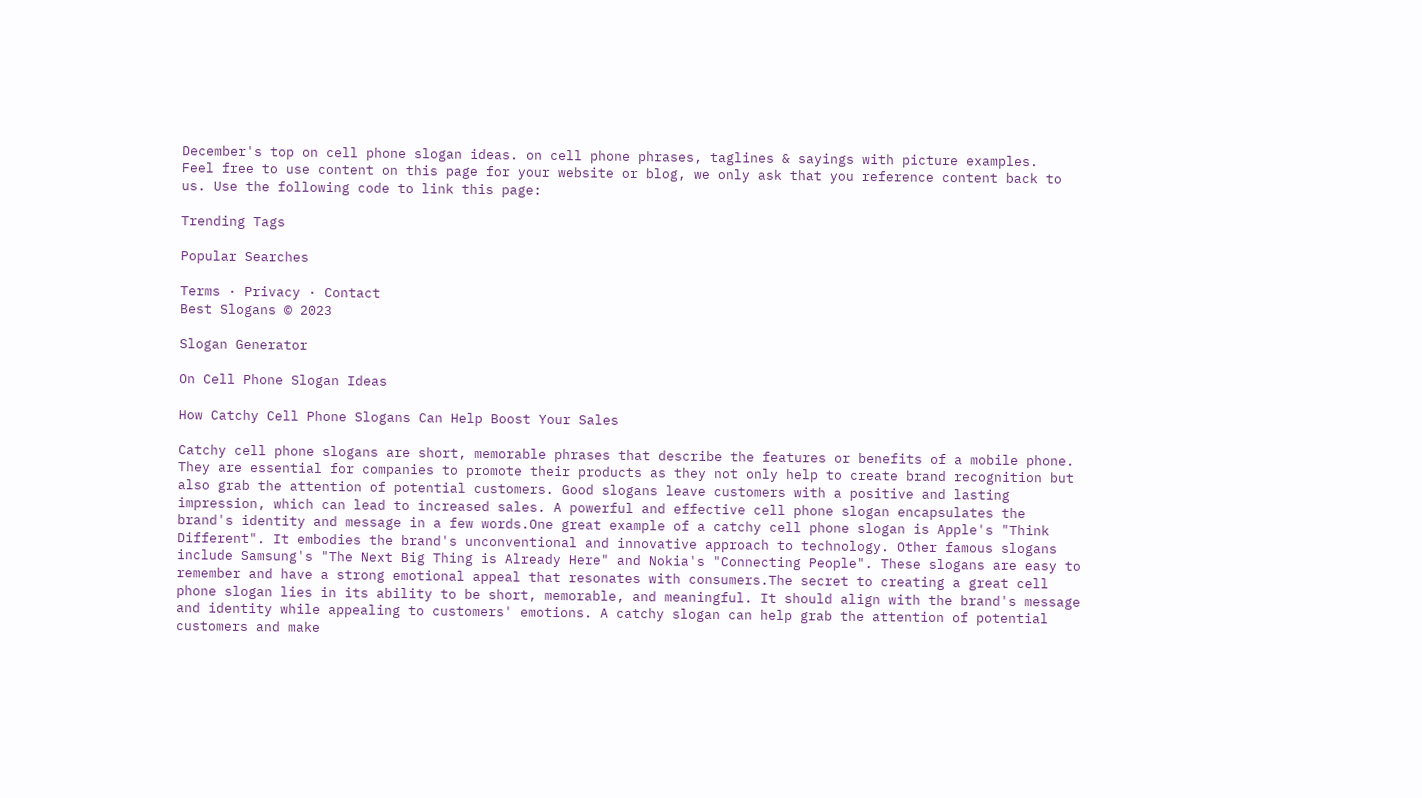December's top on cell phone slogan ideas. on cell phone phrases, taglines & sayings with picture examples.
Feel free to use content on this page for your website or blog, we only ask that you reference content back to us. Use the following code to link this page:

Trending Tags

Popular Searches

Terms · Privacy · Contact
Best Slogans © 2023

Slogan Generator

On Cell Phone Slogan Ideas

How Catchy Cell Phone Slogans Can Help Boost Your Sales

Catchy cell phone slogans are short, memorable phrases that describe the features or benefits of a mobile phone. They are essential for companies to promote their products as they not only help to create brand recognition but also grab the attention of potential customers. Good slogans leave customers with a positive and lasting impression, which can lead to increased sales. A powerful and effective cell phone slogan encapsulates the brand's identity and message in a few words.One great example of a catchy cell phone slogan is Apple's "Think Different". It embodies the brand's unconventional and innovative approach to technology. Other famous slogans include Samsung's "The Next Big Thing is Already Here" and Nokia's "Connecting People". These slogans are easy to remember and have a strong emotional appeal that resonates with consumers.The secret to creating a great cell phone slogan lies in its ability to be short, memorable, and meaningful. It should align with the brand's message and identity while appealing to customers' emotions. A catchy slogan can help grab the attention of potential customers and make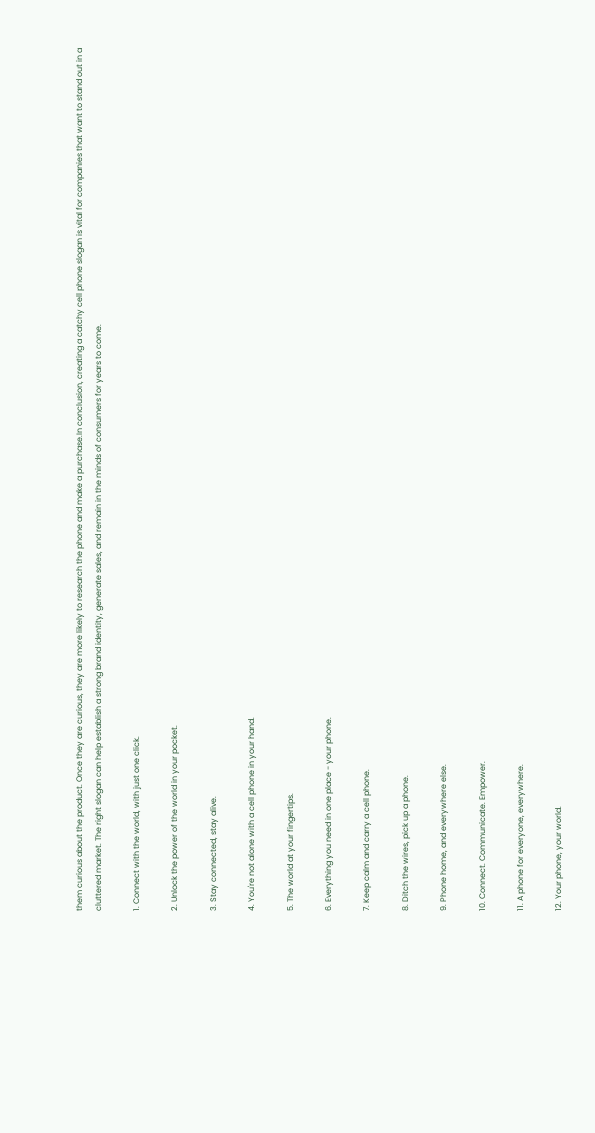them curious about the product. Once they are curious, they are more likely to research the phone and make a purchase.In conclusion, creating a catchy cell phone slogan is vital for companies that want to stand out in a cluttered market. The right slogan can help establish a strong brand identity, generate sales, and remain in the minds of consumers for years to come.

1. Connect with the world, with just one click.

2. Unlock the power of the world in your pocket.

3. Stay connected, stay alive.

4. You're not alone with a cell phone in your hand.

5. The world at your fingertips.

6. Everything you need in one place - your phone.

7. Keep calm and carry a cell phone.

8. Ditch the wires, pick up a phone.

9. Phone home, and everywhere else.

10. Connect. Communicate. Empower.

11. A phone for everyone, everywhere.

12. Your phone, your world.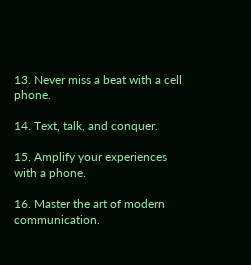13. Never miss a beat with a cell phone.

14. Text, talk, and conquer.

15. Amplify your experiences with a phone.

16. Master the art of modern communication.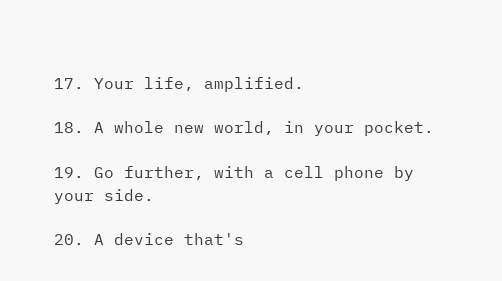17. Your life, amplified.

18. A whole new world, in your pocket.

19. Go further, with a cell phone by your side.

20. A device that's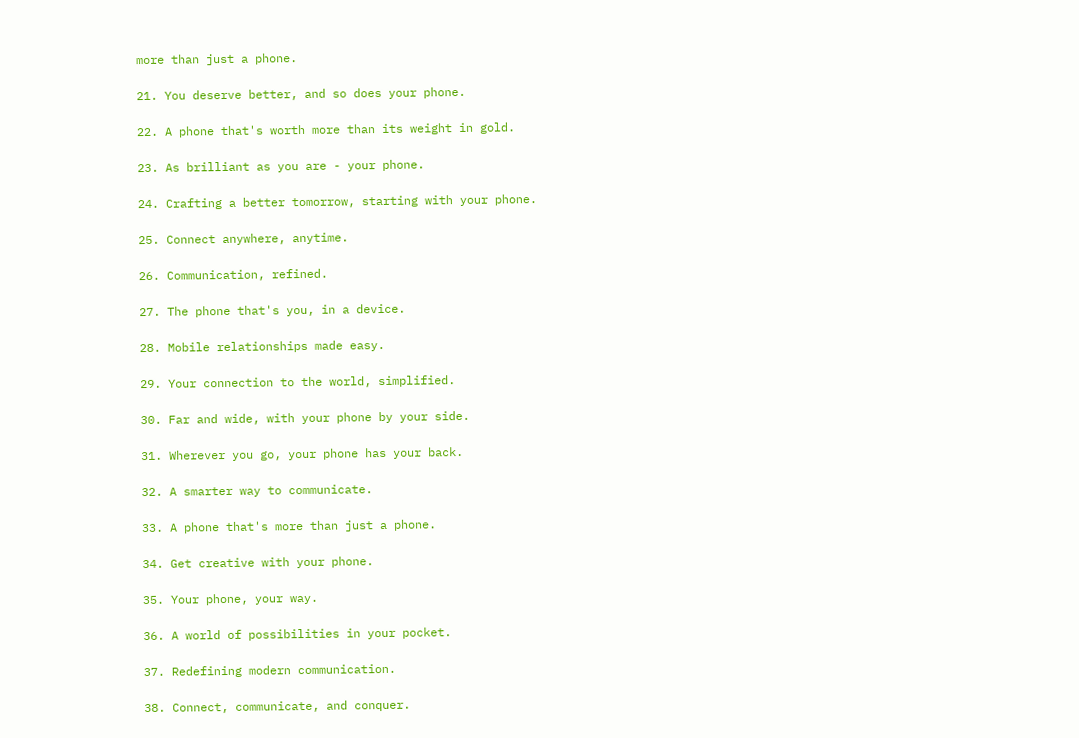more than just a phone.

21. You deserve better, and so does your phone.

22. A phone that's worth more than its weight in gold.

23. As brilliant as you are - your phone.

24. Crafting a better tomorrow, starting with your phone.

25. Connect anywhere, anytime.

26. Communication, refined.

27. The phone that's you, in a device.

28. Mobile relationships made easy.

29. Your connection to the world, simplified.

30. Far and wide, with your phone by your side.

31. Wherever you go, your phone has your back.

32. A smarter way to communicate.

33. A phone that's more than just a phone.

34. Get creative with your phone.

35. Your phone, your way.

36. A world of possibilities in your pocket.

37. Redefining modern communication.

38. Connect, communicate, and conquer.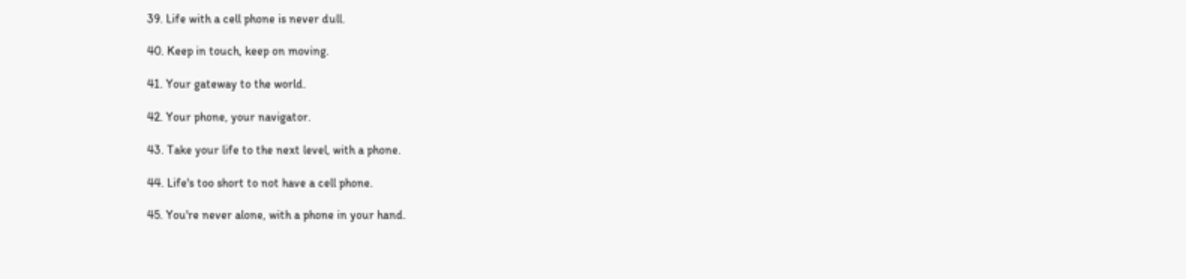39. Life with a cell phone is never dull.

40. Keep in touch, keep on moving.

41. Your gateway to the world.

42. Your phone, your navigator.

43. Take your life to the next level, with a phone.

44. Life's too short to not have a cell phone.

45. You're never alone, with a phone in your hand.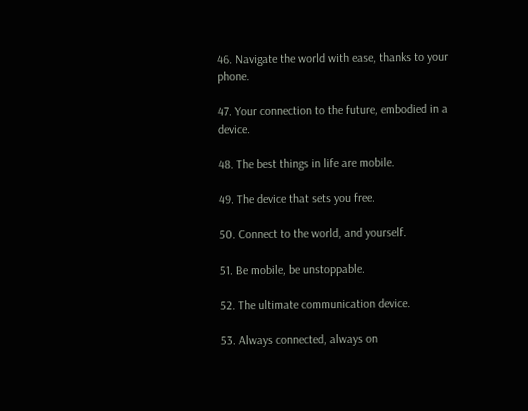46. Navigate the world with ease, thanks to your phone.

47. Your connection to the future, embodied in a device.

48. The best things in life are mobile.

49. The device that sets you free.

50. Connect to the world, and yourself.

51. Be mobile, be unstoppable.

52. The ultimate communication device.

53. Always connected, always on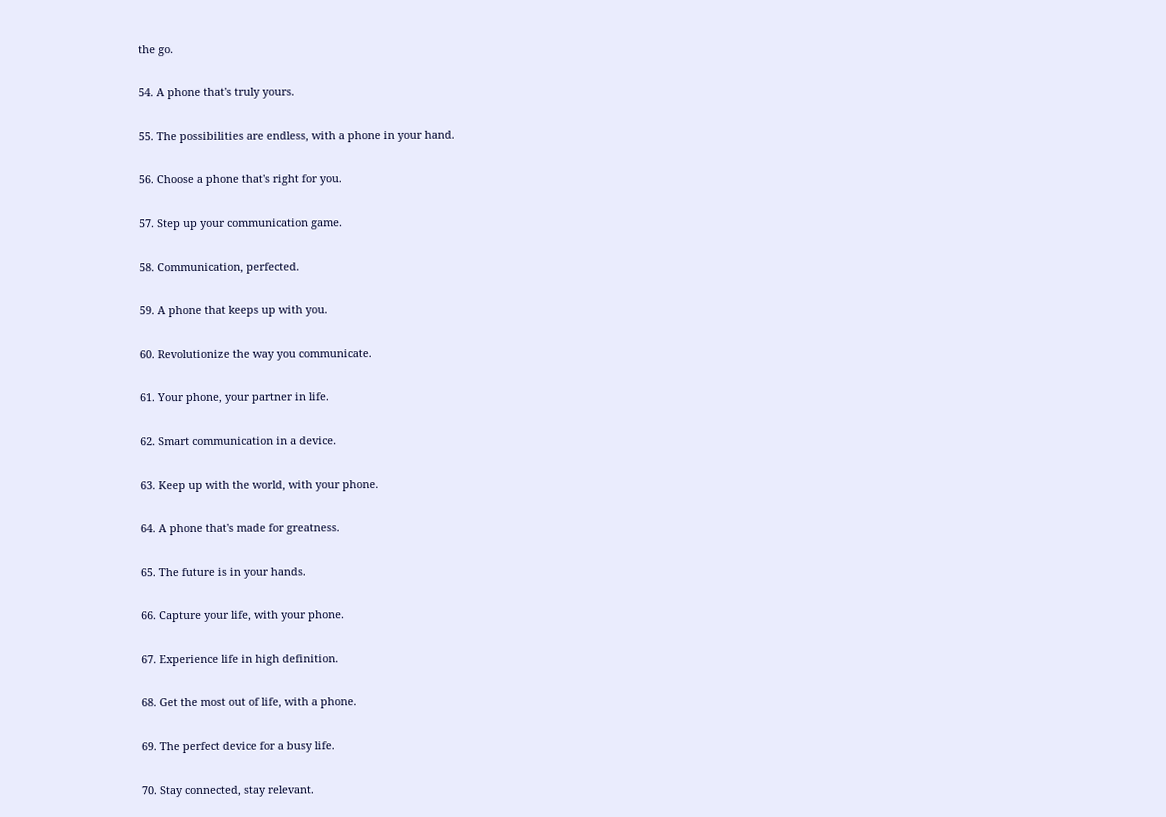the go.

54. A phone that's truly yours.

55. The possibilities are endless, with a phone in your hand.

56. Choose a phone that's right for you.

57. Step up your communication game.

58. Communication, perfected.

59. A phone that keeps up with you.

60. Revolutionize the way you communicate.

61. Your phone, your partner in life.

62. Smart communication in a device.

63. Keep up with the world, with your phone.

64. A phone that's made for greatness.

65. The future is in your hands.

66. Capture your life, with your phone.

67. Experience life in high definition.

68. Get the most out of life, with a phone.

69. The perfect device for a busy life.

70. Stay connected, stay relevant.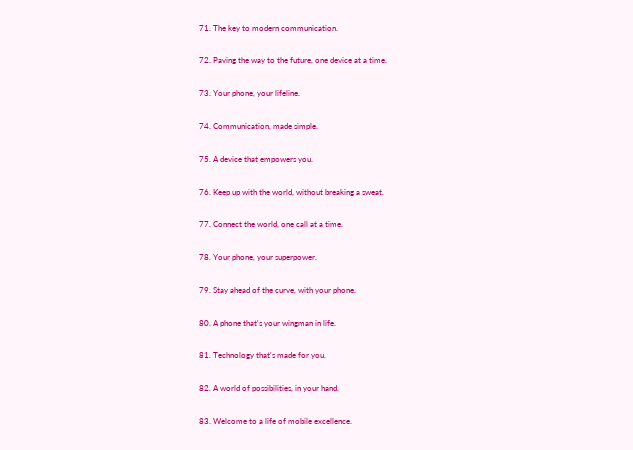71. The key to modern communication.

72. Paving the way to the future, one device at a time.

73. Your phone, your lifeline.

74. Communication, made simple.

75. A device that empowers you.

76. Keep up with the world, without breaking a sweat.

77. Connect the world, one call at a time.

78. Your phone, your superpower.

79. Stay ahead of the curve, with your phone.

80. A phone that's your wingman in life.

81. Technology that's made for you.

82. A world of possibilities, in your hand.

83. Welcome to a life of mobile excellence.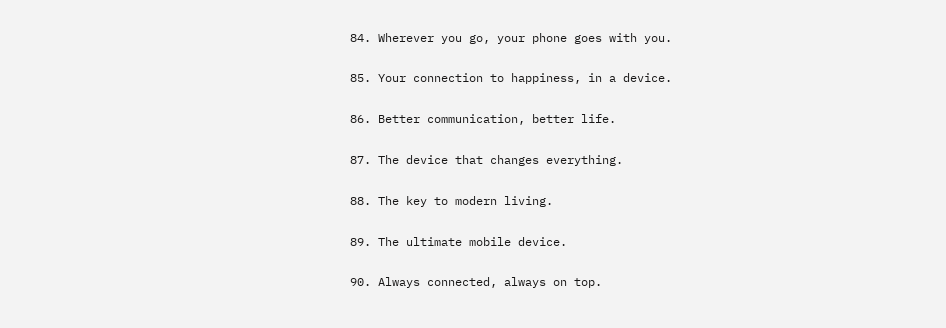84. Wherever you go, your phone goes with you.

85. Your connection to happiness, in a device.

86. Better communication, better life.

87. The device that changes everything.

88. The key to modern living.

89. The ultimate mobile device.

90. Always connected, always on top.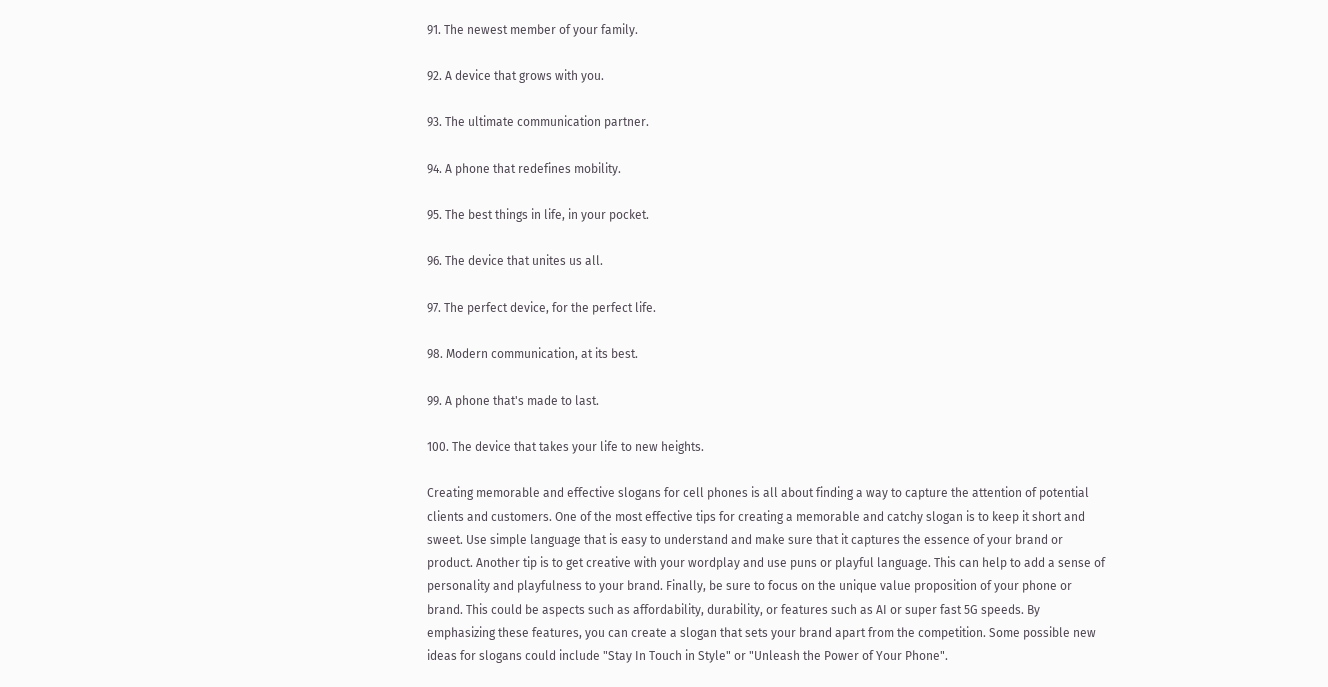91. The newest member of your family.

92. A device that grows with you.

93. The ultimate communication partner.

94. A phone that redefines mobility.

95. The best things in life, in your pocket.

96. The device that unites us all.

97. The perfect device, for the perfect life.

98. Modern communication, at its best.

99. A phone that's made to last.

100. The device that takes your life to new heights.

Creating memorable and effective slogans for cell phones is all about finding a way to capture the attention of potential clients and customers. One of the most effective tips for creating a memorable and catchy slogan is to keep it short and sweet. Use simple language that is easy to understand and make sure that it captures the essence of your brand or product. Another tip is to get creative with your wordplay and use puns or playful language. This can help to add a sense of personality and playfulness to your brand. Finally, be sure to focus on the unique value proposition of your phone or brand. This could be aspects such as affordability, durability, or features such as AI or super fast 5G speeds. By emphasizing these features, you can create a slogan that sets your brand apart from the competition. Some possible new ideas for slogans could include "Stay In Touch in Style" or "Unleash the Power of Your Phone".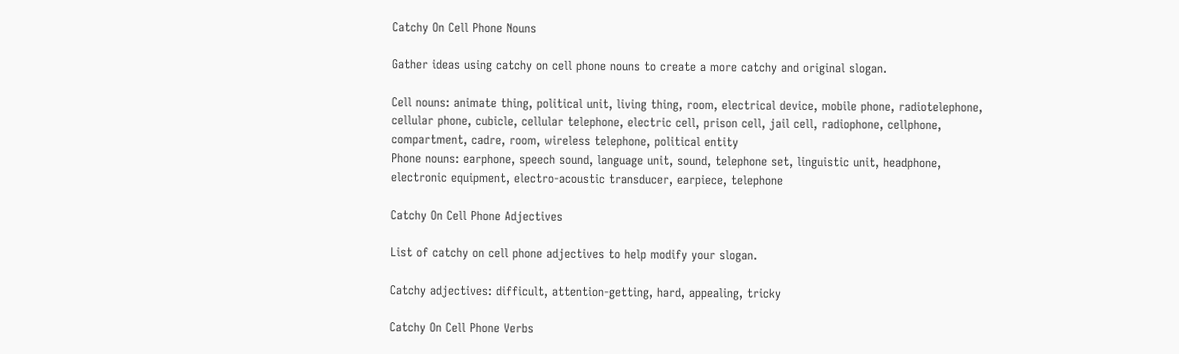Catchy On Cell Phone Nouns

Gather ideas using catchy on cell phone nouns to create a more catchy and original slogan.

Cell nouns: animate thing, political unit, living thing, room, electrical device, mobile phone, radiotelephone, cellular phone, cubicle, cellular telephone, electric cell, prison cell, jail cell, radiophone, cellphone, compartment, cadre, room, wireless telephone, political entity
Phone nouns: earphone, speech sound, language unit, sound, telephone set, linguistic unit, headphone, electronic equipment, electro-acoustic transducer, earpiece, telephone

Catchy On Cell Phone Adjectives

List of catchy on cell phone adjectives to help modify your slogan.

Catchy adjectives: difficult, attention-getting, hard, appealing, tricky

Catchy On Cell Phone Verbs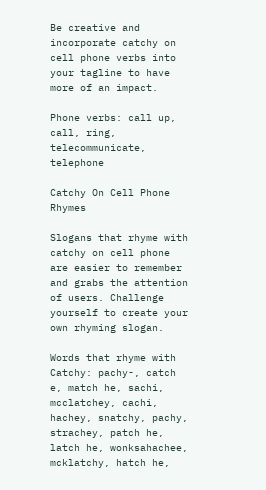Be creative and incorporate catchy on cell phone verbs into your tagline to have more of an impact.

Phone verbs: call up, call, ring, telecommunicate, telephone

Catchy On Cell Phone Rhymes

Slogans that rhyme with catchy on cell phone are easier to remember and grabs the attention of users. Challenge yourself to create your own rhyming slogan.

Words that rhyme with Catchy: pachy-, catch e, match he, sachi, mcclatchey, cachi, hachey, snatchy, pachy, strachey, patch he, latch he, wonksahachee, mcklatchy, hatch he,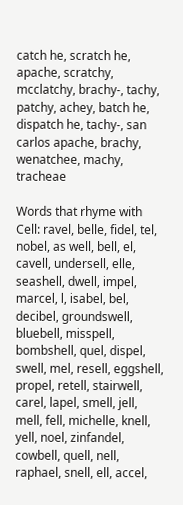catch he, scratch he, apache, scratchy, mcclatchy, brachy-, tachy, patchy, achey, batch he, dispatch he, tachy-, san carlos apache, brachy, wenatchee, machy, tracheae

Words that rhyme with Cell: ravel, belle, fidel, tel, nobel, as well, bell, el, cavell, undersell, elle, seashell, dwell, impel, marcel, l, isabel, bel, decibel, groundswell, bluebell, misspell, bombshell, quel, dispel, swell, mel, resell, eggshell, propel, retell, stairwell, carel, lapel, smell, jell, mell, fell, michelle, knell, yell, noel, zinfandel, cowbell, quell, nell, raphael, snell, ell, accel,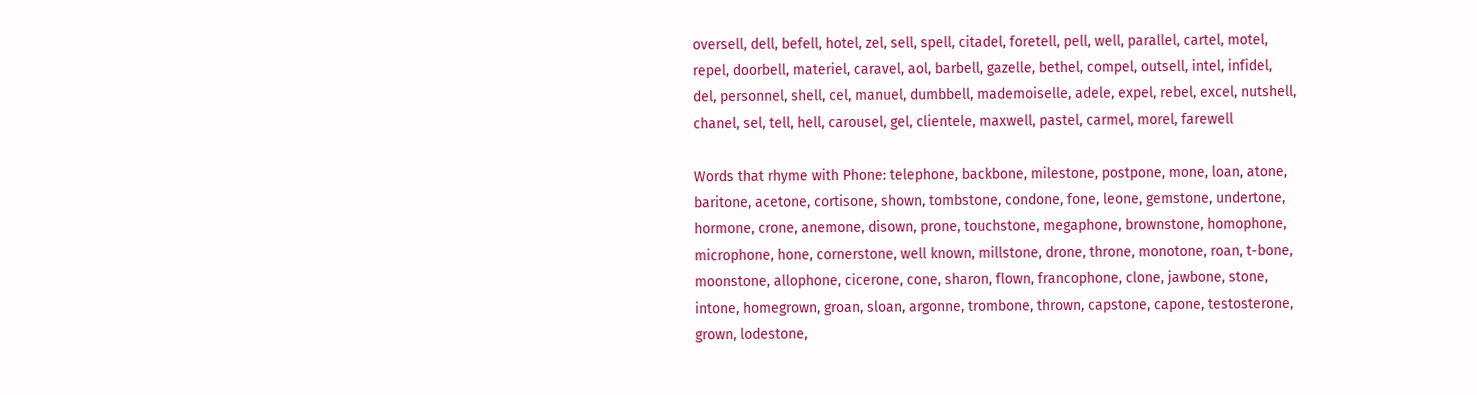oversell, dell, befell, hotel, zel, sell, spell, citadel, foretell, pell, well, parallel, cartel, motel, repel, doorbell, materiel, caravel, aol, barbell, gazelle, bethel, compel, outsell, intel, infidel, del, personnel, shell, cel, manuel, dumbbell, mademoiselle, adele, expel, rebel, excel, nutshell, chanel, sel, tell, hell, carousel, gel, clientele, maxwell, pastel, carmel, morel, farewell

Words that rhyme with Phone: telephone, backbone, milestone, postpone, mone, loan, atone, baritone, acetone, cortisone, shown, tombstone, condone, fone, leone, gemstone, undertone, hormone, crone, anemone, disown, prone, touchstone, megaphone, brownstone, homophone, microphone, hone, cornerstone, well known, millstone, drone, throne, monotone, roan, t-bone, moonstone, allophone, cicerone, cone, sharon, flown, francophone, clone, jawbone, stone, intone, homegrown, groan, sloan, argonne, trombone, thrown, capstone, capone, testosterone, grown, lodestone,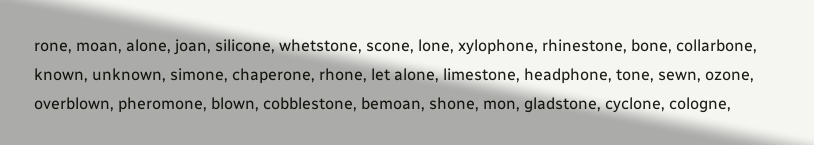rone, moan, alone, joan, silicone, whetstone, scone, lone, xylophone, rhinestone, bone, collarbone, known, unknown, simone, chaperone, rhone, let alone, limestone, headphone, tone, sewn, ozone, overblown, pheromone, blown, cobblestone, bemoan, shone, mon, gladstone, cyclone, cologne,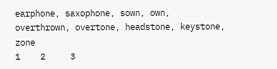earphone, saxophone, sown, own, overthrown, overtone, headstone, keystone, zone
1    2     3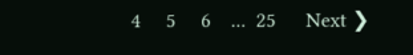4     5     6    ...  25      Next ❯